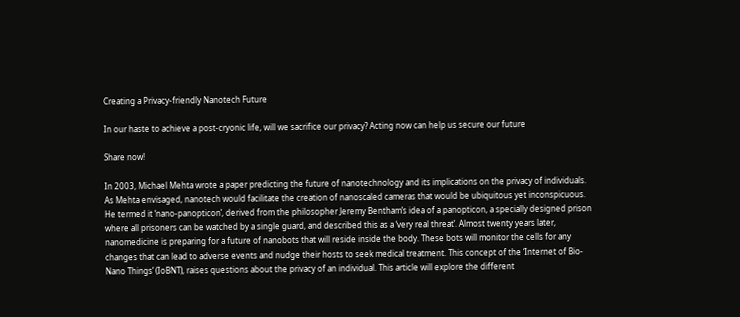Creating a Privacy-friendly Nanotech Future

In our haste to achieve a post-cryonic life, will we sacrifice our privacy? Acting now can help us secure our future

Share now!

In 2003, Michael Mehta wrote a paper predicting the future of nanotechnology and its implications on the privacy of individuals. As Mehta envisaged, nanotech would facilitate the creation of nanoscaled cameras that would be ubiquitous yet inconspicuous. He termed it ‘nano-panopticon’, derived from the philosopher Jeremy Bentham’s idea of a panopticon, a specially designed prison where all prisoners can be watched by a single guard, and described this as a ‘very real threat’. Almost twenty years later, nanomedicine is preparing for a future of nanobots that will reside inside the body. These bots will monitor the cells for any changes that can lead to adverse events and nudge their hosts to seek medical treatment. This concept of the ‘Internet of Bio-Nano Things’ (IoBNT), raises questions about the privacy of an individual. This article will explore the different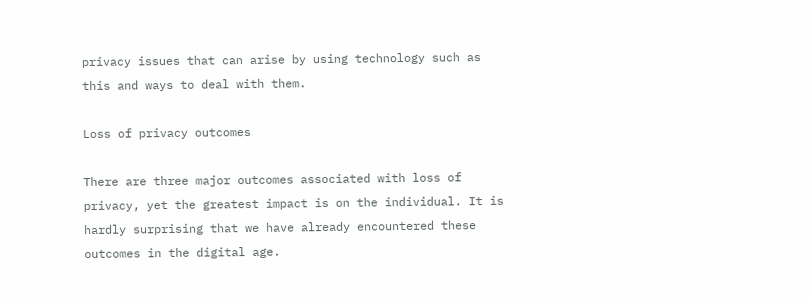privacy issues that can arise by using technology such as this and ways to deal with them.

Loss of privacy outcomes

There are three major outcomes associated with loss of privacy, yet the greatest impact is on the individual. It is hardly surprising that we have already encountered these outcomes in the digital age.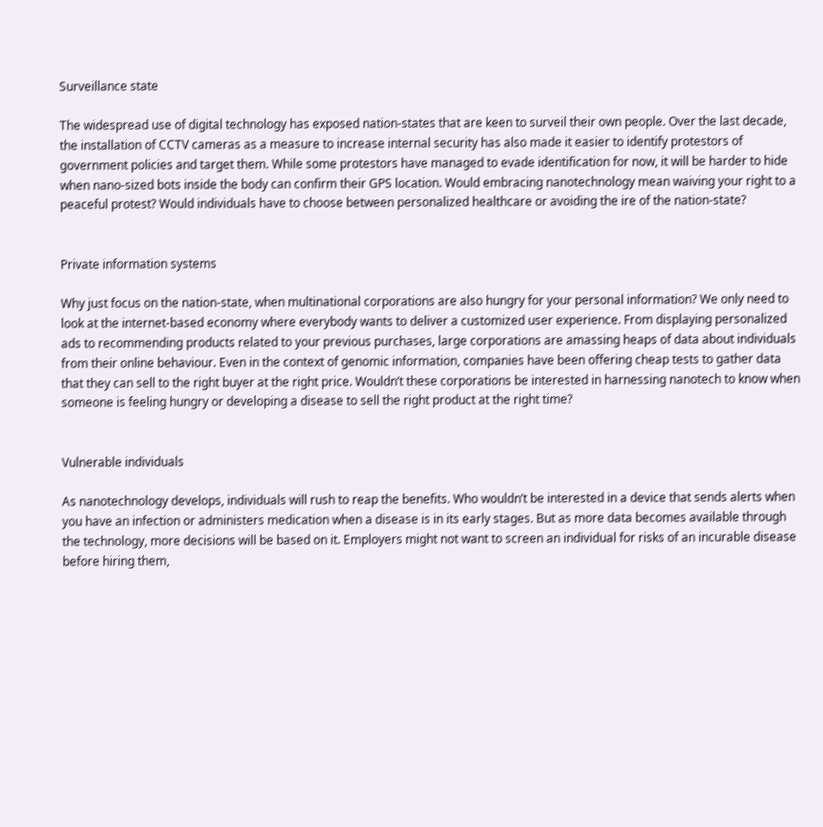Surveillance state

The widespread use of digital technology has exposed nation-states that are keen to surveil their own people. Over the last decade, the installation of CCTV cameras as a measure to increase internal security has also made it easier to identify protestors of government policies and target them. While some protestors have managed to evade identification for now, it will be harder to hide when nano-sized bots inside the body can confirm their GPS location. Would embracing nanotechnology mean waiving your right to a peaceful protest? Would individuals have to choose between personalized healthcare or avoiding the ire of the nation-state?


Private information systems

Why just focus on the nation-state, when multinational corporations are also hungry for your personal information? We only need to look at the internet-based economy where everybody wants to deliver a customized user experience. From displaying personalized ads to recommending products related to your previous purchases, large corporations are amassing heaps of data about individuals from their online behaviour. Even in the context of genomic information, companies have been offering cheap tests to gather data that they can sell to the right buyer at the right price. Wouldn’t these corporations be interested in harnessing nanotech to know when someone is feeling hungry or developing a disease to sell the right product at the right time?


Vulnerable individuals

As nanotechnology develops, individuals will rush to reap the benefits. Who wouldn’t be interested in a device that sends alerts when you have an infection or administers medication when a disease is in its early stages. But as more data becomes available through the technology, more decisions will be based on it. Employers might not want to screen an individual for risks of an incurable disease before hiring them,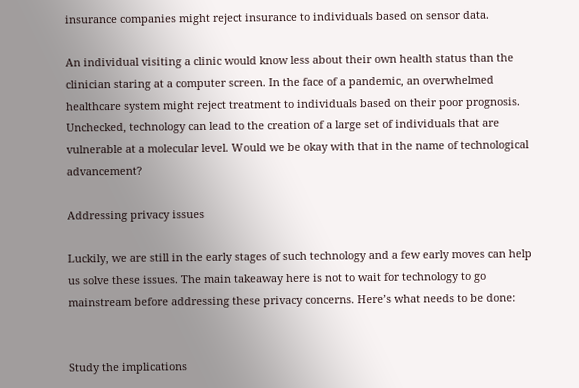insurance companies might reject insurance to individuals based on sensor data.

An individual visiting a clinic would know less about their own health status than the clinician staring at a computer screen. In the face of a pandemic, an overwhelmed healthcare system might reject treatment to individuals based on their poor prognosis. Unchecked, technology can lead to the creation of a large set of individuals that are vulnerable at a molecular level. Would we be okay with that in the name of technological advancement?

Addressing privacy issues

Luckily, we are still in the early stages of such technology and a few early moves can help us solve these issues. The main takeaway here is not to wait for technology to go mainstream before addressing these privacy concerns. Here’s what needs to be done:


Study the implications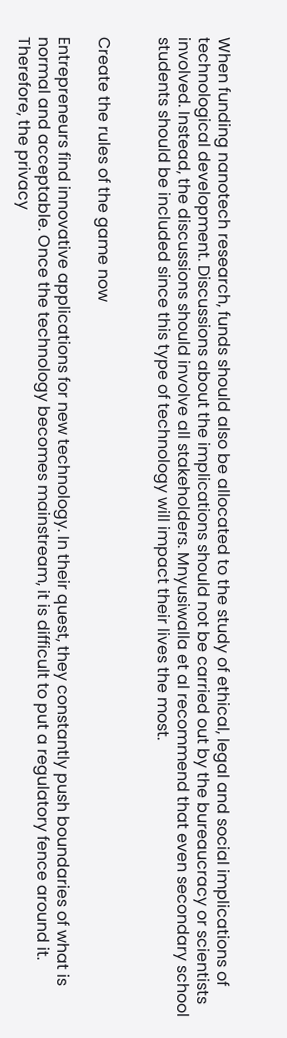When funding nanotech research, funds should also be allocated to the study of ethical, legal and social implications of technological development. Discussions about the implications should not be carried out by the bureaucracy or scientists involved. Instead, the discussions should involve all stakeholders. Mnyusiwalla et al recommend that even secondary school students should be included since this type of technology will impact their lives the most.


Create the rules of the game now

Entrepreneurs find innovative applications for new technology. In their quest, they constantly push boundaries of what is normal and acceptable. Once the technology becomes mainstream, it is difficult to put a regulatory fence around it. Therefore, the privacy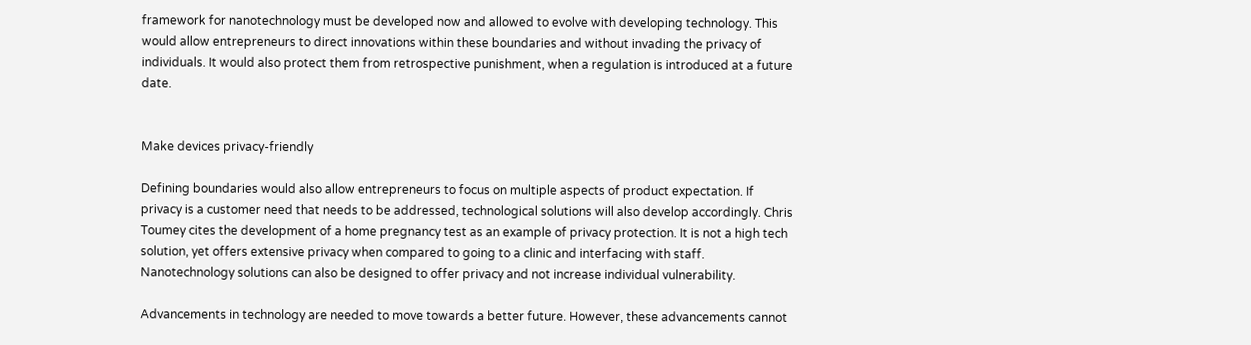framework for nanotechnology must be developed now and allowed to evolve with developing technology. This would allow entrepreneurs to direct innovations within these boundaries and without invading the privacy of individuals. It would also protect them from retrospective punishment, when a regulation is introduced at a future date.


Make devices privacy-friendly

Defining boundaries would also allow entrepreneurs to focus on multiple aspects of product expectation. If privacy is a customer need that needs to be addressed, technological solutions will also develop accordingly. Chris Toumey cites the development of a home pregnancy test as an example of privacy protection. It is not a high tech solution, yet offers extensive privacy when compared to going to a clinic and interfacing with staff. Nanotechnology solutions can also be designed to offer privacy and not increase individual vulnerability.

Advancements in technology are needed to move towards a better future. However, these advancements cannot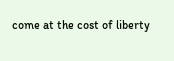come at the cost of liberty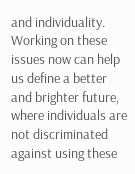and individuality. Working on these issues now can help us define a better and brighter future, where individuals are not discriminated against using these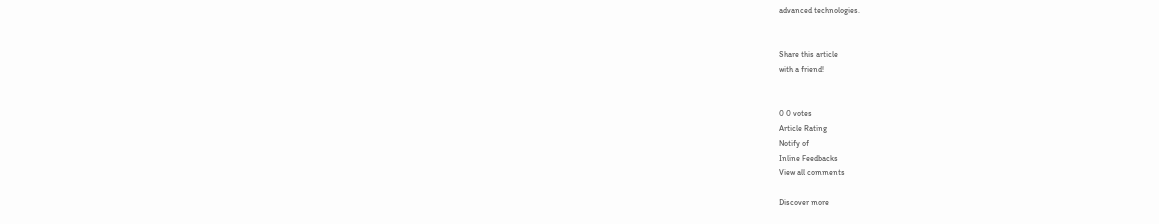advanced technologies.


Share this article
with a friend!


0 0 votes
Article Rating
Notify of
Inline Feedbacks
View all comments

Discover more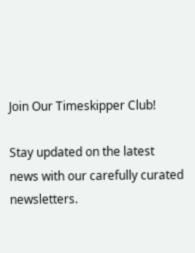Join Our Timeskipper Club!

Stay updated on the latest news with our carefully curated newsletters.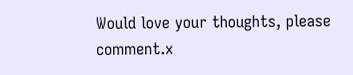Would love your thoughts, please comment.x